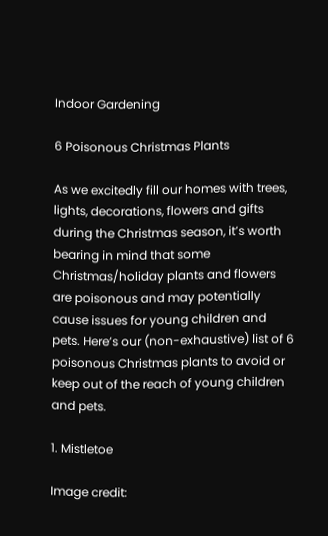Indoor Gardening

6 Poisonous Christmas Plants

As we excitedly fill our homes with trees, lights, decorations, flowers and gifts during the Christmas season, it’s worth bearing in mind that some Christmas/holiday plants and flowers are poisonous and may potentially cause issues for young children and pets. Here’s our (non-exhaustive) list of 6 poisonous Christmas plants to avoid or keep out of the reach of young children and pets.

1. Mistletoe

Image credit: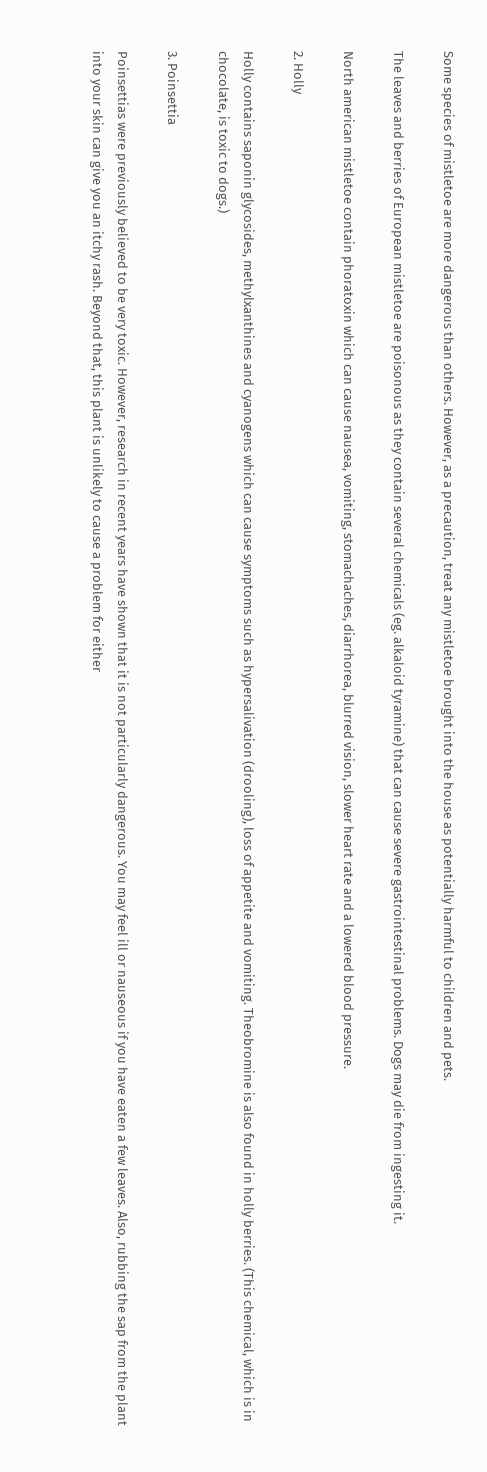Some species of mistletoe are more dangerous than others. However, as a precaution, treat any mistletoe brought into the house as potentially harmful to children and pets.

The leaves and berries of European mistletoe are poisonous as they contain several chemicals (eg. alkaloid tyramine) that can cause severe gastrointestinal problems. Dogs may die from ingesting it.

North american mistletoe contain phoratoxin which can cause nausea, vomiting, stomachaches, diarrhorea, blurred vision, slower heart rate and a lowered blood pressure.

2. Holly

Holly contains saponin glycosides, methylxanthines and cyanogens which can cause symptoms such as hypersalivation (drooling), loss of appetite and vomiting. Theobromine is also found in holly berries. (This chemical, which is in chocolate, is toxic to dogs.)

3. Poinsettia

Poinsettias were previously believed to be very toxic. However, research in recent years have shown that it is not particularly dangerous. You may feel ill or nauseous if you have eaten a few leaves. Also, rubbing the sap from the plant into your skin can give you an itchy rash. Beyond that, this plant is unlikely to cause a problem for either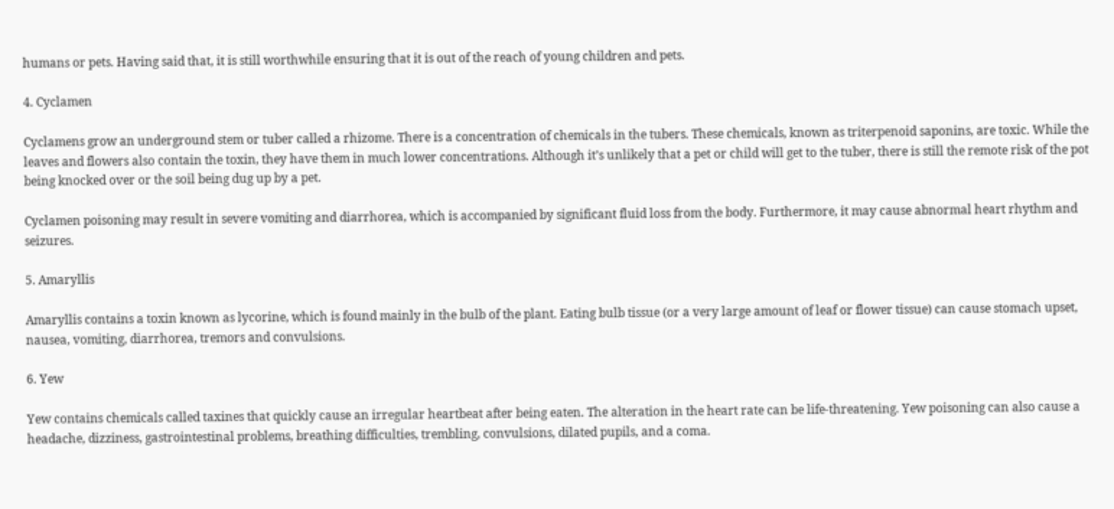humans or pets. Having said that, it is still worthwhile ensuring that it is out of the reach of young children and pets.

4. Cyclamen

Cyclamens grow an underground stem or tuber called a rhizome. There is a concentration of chemicals in the tubers. These chemicals, known as triterpenoid saponins, are toxic. While the leaves and flowers also contain the toxin, they have them in much lower concentrations. Although it’s unlikely that a pet or child will get to the tuber, there is still the remote risk of the pot being knocked over or the soil being dug up by a pet.

Cyclamen poisoning may result in severe vomiting and diarrhorea, which is accompanied by significant fluid loss from the body. Furthermore, it may cause abnormal heart rhythm and seizures.

5. Amaryllis

Amaryllis contains a toxin known as lycorine, which is found mainly in the bulb of the plant. Eating bulb tissue (or a very large amount of leaf or flower tissue) can cause stomach upset, nausea, vomiting, diarrhorea, tremors and convulsions.

6. Yew

Yew contains chemicals called taxines that quickly cause an irregular heartbeat after being eaten. The alteration in the heart rate can be life-threatening. Yew poisoning can also cause a headache, dizziness, gastrointestinal problems, breathing difficulties, trembling, convulsions, dilated pupils, and a coma.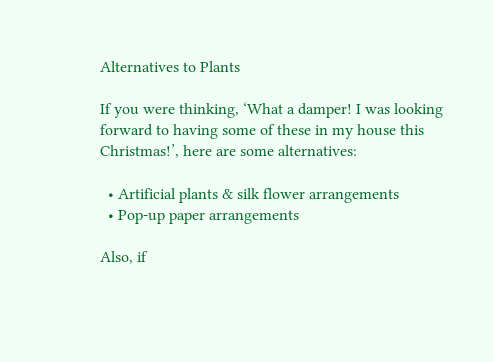Alternatives to Plants

If you were thinking, ‘What a damper! I was looking forward to having some of these in my house this Christmas!’, here are some alternatives:

  • Artificial plants & silk flower arrangements
  • Pop-up paper arrangements

Also, if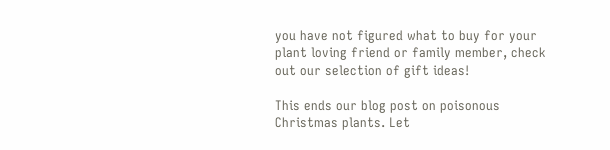you have not figured what to buy for your plant loving friend or family member, check out our selection of gift ideas!

This ends our blog post on poisonous Christmas plants. Let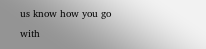us know how you go with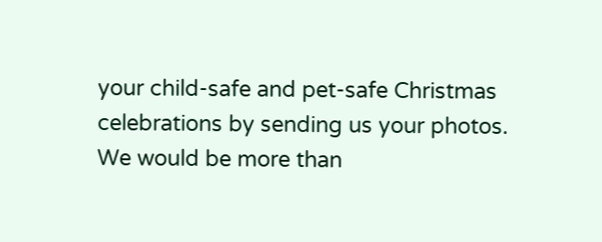your child-safe and pet-safe Christmas celebrations by sending us your photos. We would be more than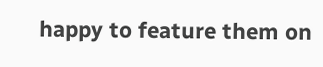happy to feature them on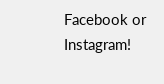Facebook or Instagram!